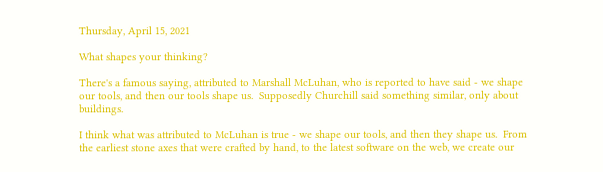Thursday, April 15, 2021

What shapes your thinking?

There's a famous saying, attributed to Marshall McLuhan, who is reported to have said - we shape our tools, and then our tools shape us.  Supposedly Churchill said something similar, only about buildings.

I think what was attributed to McLuhan is true - we shape our tools, and then they shape us.  From the earliest stone axes that were crafted by hand, to the latest software on the web, we create our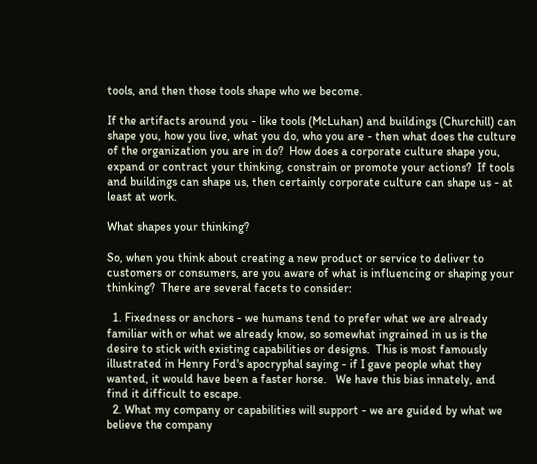tools, and then those tools shape who we become.

If the artifacts around you - like tools (McLuhan) and buildings (Churchill) can shape you, how you live, what you do, who you are - then what does the culture of the organization you are in do?  How does a corporate culture shape you, expand or contract your thinking, constrain or promote your actions?  If tools and buildings can shape us, then certainly corporate culture can shape us - at least at work.

What shapes your thinking?

So, when you think about creating a new product or service to deliver to customers or consumers, are you aware of what is influencing or shaping your thinking?  There are several facets to consider:

  1. Fixedness or anchors - we humans tend to prefer what we are already familiar with or what we already know, so somewhat ingrained in us is the desire to stick with existing capabilities or designs.  This is most famously illustrated in Henry Ford's apocryphal saying - if I gave people what they wanted, it would have been a faster horse.   We have this bias innately, and find it difficult to escape.
  2. What my company or capabilities will support - we are guided by what we believe the company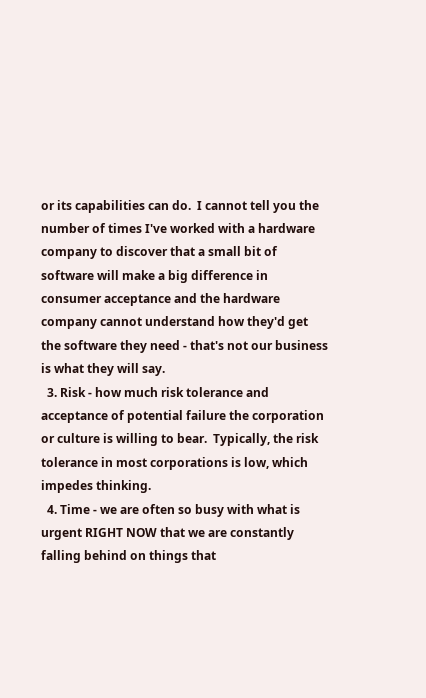or its capabilities can do.  I cannot tell you the number of times I've worked with a hardware company to discover that a small bit of software will make a big difference in consumer acceptance and the hardware company cannot understand how they'd get the software they need - that's not our business is what they will say.
  3. Risk - how much risk tolerance and acceptance of potential failure the corporation or culture is willing to bear.  Typically, the risk tolerance in most corporations is low, which impedes thinking.
  4. Time - we are often so busy with what is urgent RIGHT NOW that we are constantly falling behind on things that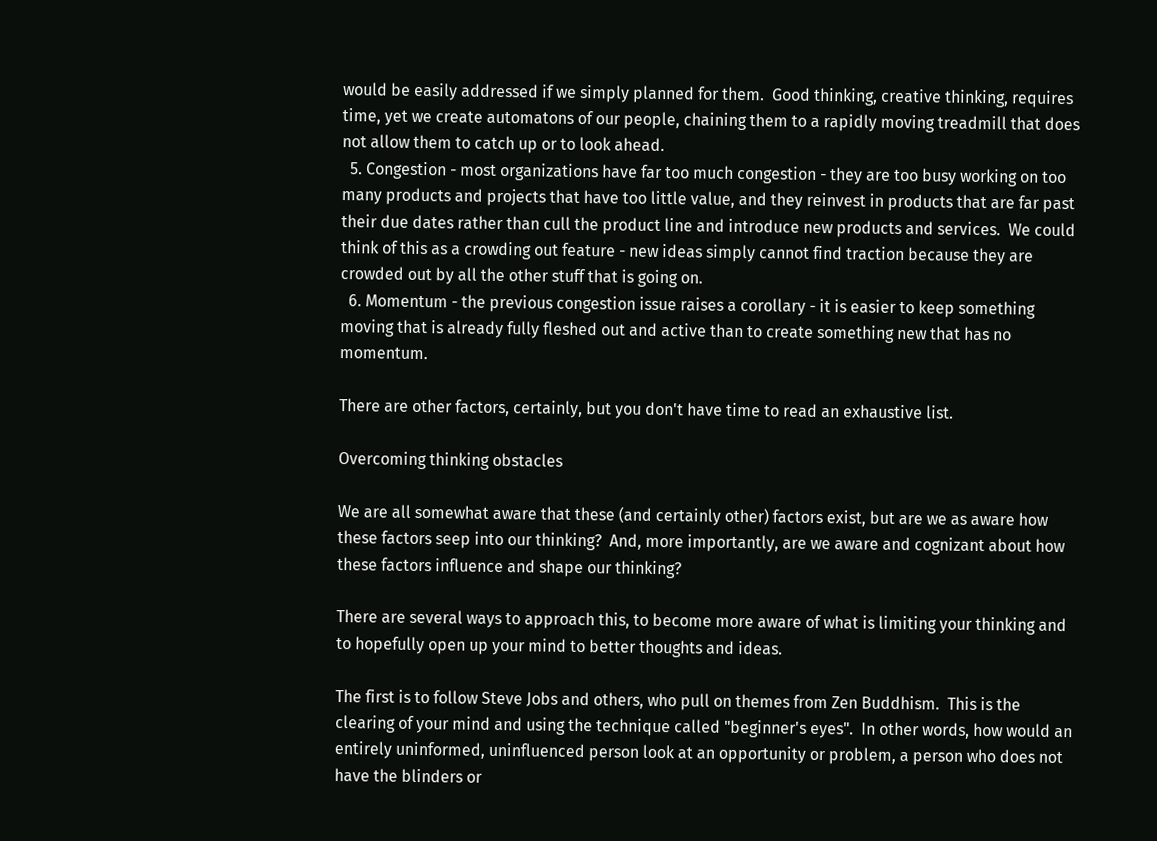would be easily addressed if we simply planned for them.  Good thinking, creative thinking, requires time, yet we create automatons of our people, chaining them to a rapidly moving treadmill that does not allow them to catch up or to look ahead.
  5. Congestion - most organizations have far too much congestion - they are too busy working on too many products and projects that have too little value, and they reinvest in products that are far past their due dates rather than cull the product line and introduce new products and services.  We could think of this as a crowding out feature - new ideas simply cannot find traction because they are crowded out by all the other stuff that is going on.
  6. Momentum - the previous congestion issue raises a corollary - it is easier to keep something moving that is already fully fleshed out and active than to create something new that has no momentum.

There are other factors, certainly, but you don't have time to read an exhaustive list.

Overcoming thinking obstacles

We are all somewhat aware that these (and certainly other) factors exist, but are we as aware how these factors seep into our thinking?  And, more importantly, are we aware and cognizant about how these factors influence and shape our thinking?

There are several ways to approach this, to become more aware of what is limiting your thinking and to hopefully open up your mind to better thoughts and ideas.

The first is to follow Steve Jobs and others, who pull on themes from Zen Buddhism.  This is the clearing of your mind and using the technique called "beginner's eyes".  In other words, how would an entirely uninformed, uninfluenced person look at an opportunity or problem, a person who does not have the blinders or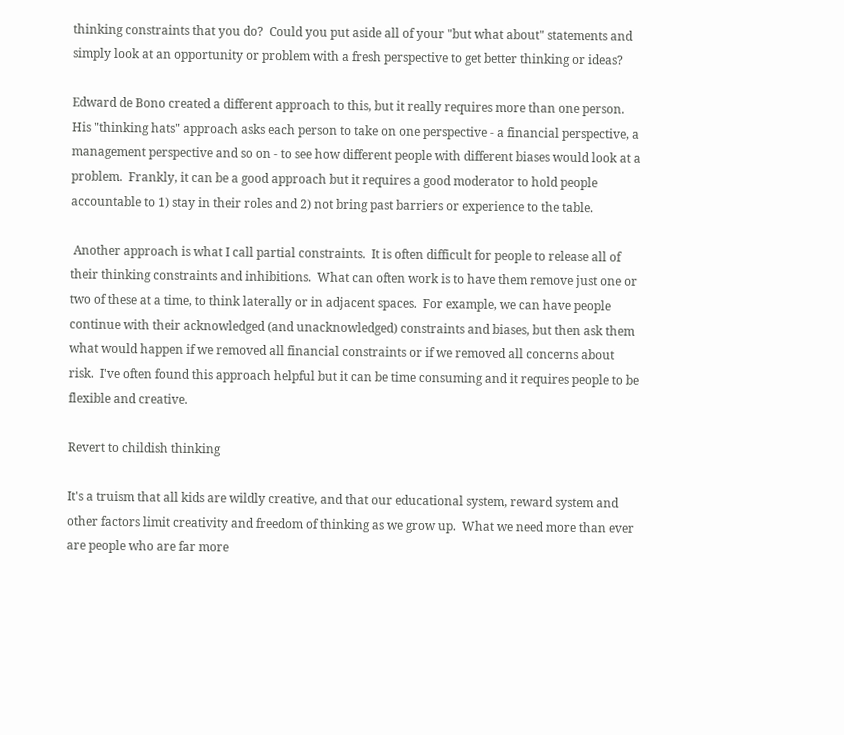thinking constraints that you do?  Could you put aside all of your "but what about" statements and simply look at an opportunity or problem with a fresh perspective to get better thinking or ideas?

Edward de Bono created a different approach to this, but it really requires more than one person.  His "thinking hats" approach asks each person to take on one perspective - a financial perspective, a management perspective and so on - to see how different people with different biases would look at a problem.  Frankly, it can be a good approach but it requires a good moderator to hold people accountable to 1) stay in their roles and 2) not bring past barriers or experience to the table.

 Another approach is what I call partial constraints.  It is often difficult for people to release all of their thinking constraints and inhibitions.  What can often work is to have them remove just one or two of these at a time, to think laterally or in adjacent spaces.  For example, we can have people continue with their acknowledged (and unacknowledged) constraints and biases, but then ask them what would happen if we removed all financial constraints or if we removed all concerns about risk.  I've often found this approach helpful but it can be time consuming and it requires people to be flexible and creative.

Revert to childish thinking

It's a truism that all kids are wildly creative, and that our educational system, reward system and other factors limit creativity and freedom of thinking as we grow up.  What we need more than ever are people who are far more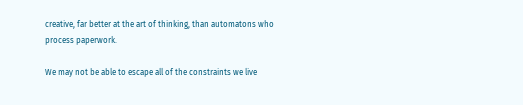creative, far better at the art of thinking, than automatons who process paperwork.

We may not be able to escape all of the constraints we live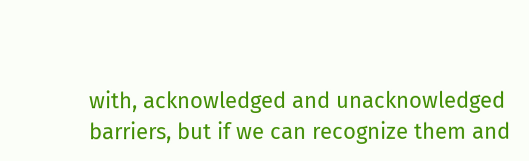with, acknowledged and unacknowledged barriers, but if we can recognize them and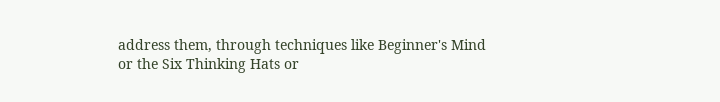address them, through techniques like Beginner's Mind or the Six Thinking Hats or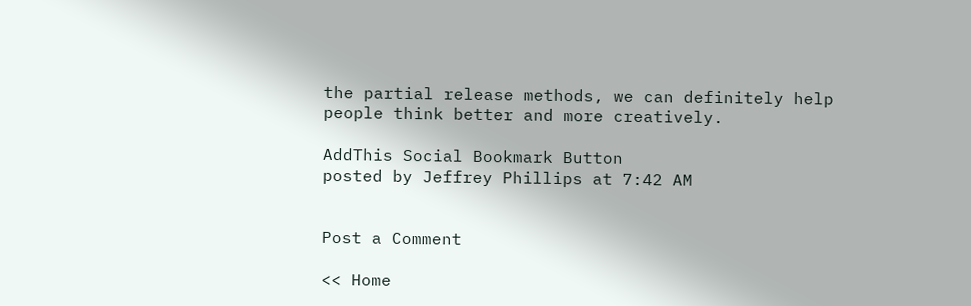the partial release methods, we can definitely help people think better and more creatively.

AddThis Social Bookmark Button
posted by Jeffrey Phillips at 7:42 AM


Post a Comment

<< Home